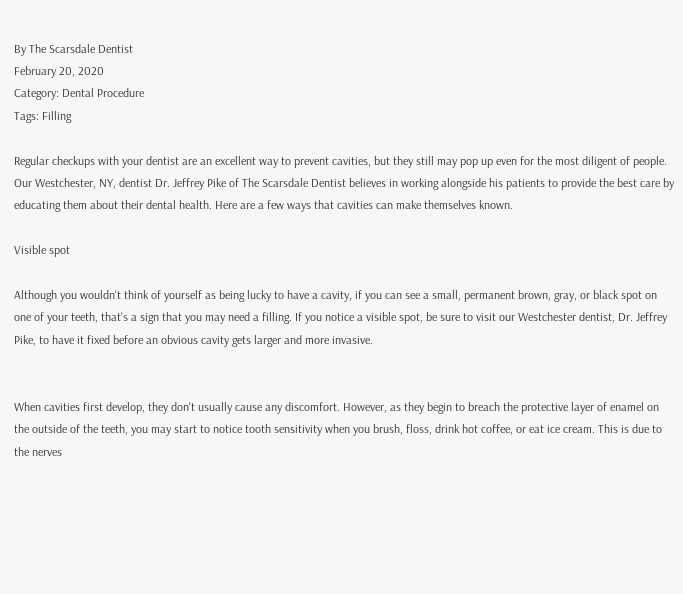By The Scarsdale Dentist
February 20, 2020
Category: Dental Procedure
Tags: Filling

Regular checkups with your dentist are an excellent way to prevent cavities, but they still may pop up even for the most diligent of people. Our Westchester, NY, dentist Dr. Jeffrey Pike of The Scarsdale Dentist believes in working alongside his patients to provide the best care by educating them about their dental health. Here are a few ways that cavities can make themselves known.

Visible spot

Although you wouldn't think of yourself as being lucky to have a cavity, if you can see a small, permanent brown, gray, or black spot on one of your teeth, that's a sign that you may need a filling. If you notice a visible spot, be sure to visit our Westchester dentist, Dr. Jeffrey Pike, to have it fixed before an obvious cavity gets larger and more invasive.


When cavities first develop, they don't usually cause any discomfort. However, as they begin to breach the protective layer of enamel on the outside of the teeth, you may start to notice tooth sensitivity when you brush, floss, drink hot coffee, or eat ice cream. This is due to the nerves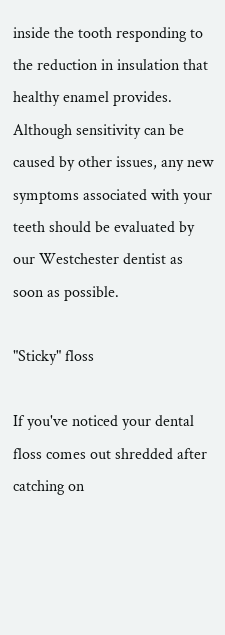inside the tooth responding to the reduction in insulation that healthy enamel provides. Although sensitivity can be caused by other issues, any new symptoms associated with your teeth should be evaluated by our Westchester dentist as soon as possible.

"Sticky" floss

If you've noticed your dental floss comes out shredded after catching on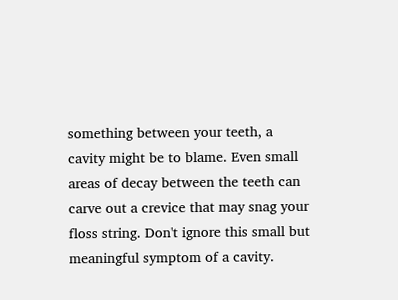something between your teeth, a cavity might be to blame. Even small areas of decay between the teeth can carve out a crevice that may snag your floss string. Don't ignore this small but meaningful symptom of a cavity.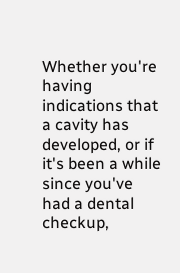Whether you're having indications that a cavity has developed, or if it's been a while since you've had a dental checkup,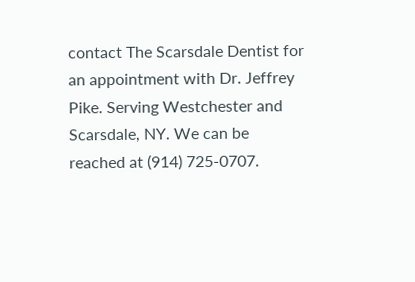contact The Scarsdale Dentist for an appointment with Dr. Jeffrey Pike. Serving Westchester and Scarsdale, NY. We can be reached at (914) 725-0707.